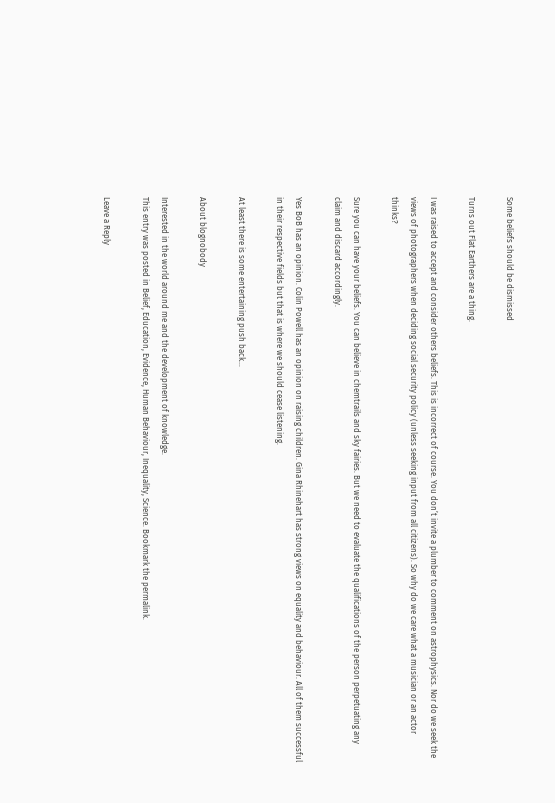Some beliefs should be dismissed

Turns out Flat Earthers are a thing.

I was raised to accept and consider others beliefs. This is incorrect of course. You don’t invite a plumber to comment on astrophysics. Nor do we seek the views of photographers when deciding social security policy (unless seeking input from all citizens). So why do we care what a musician or an actor thinks?

Sure you can have your beliefs. You can believe in chemtrails and sky fairies. But we need to evaluate the qualifications of the person perpetuating any claim and discard accordingly.

Yes BoB has an opinion. Colin Powell has an opinion on raising children. Gina Rhinehart has strong views on equality and behaviour. All of them successful in their respective fields but that is where we should cease listening.

At least there is some entertaining push back…

About blognobody

Interested in the world around me and the development of knowledge.
This entry was posted in Belief, Education, Evidence, Human Behaviour, Inequality, Science. Bookmark the permalink.

Leave a Reply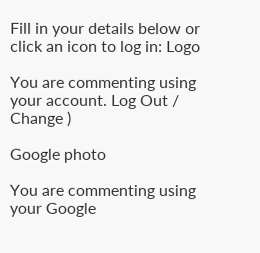Fill in your details below or click an icon to log in: Logo

You are commenting using your account. Log Out /  Change )

Google photo

You are commenting using your Google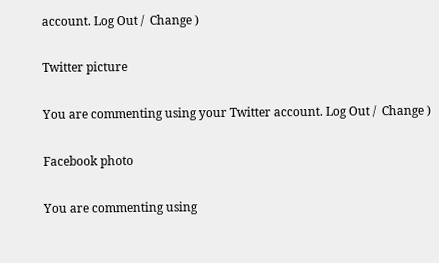account. Log Out /  Change )

Twitter picture

You are commenting using your Twitter account. Log Out /  Change )

Facebook photo

You are commenting using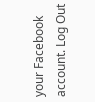your Facebook account. Log Out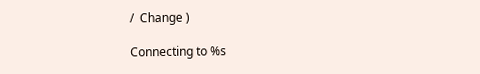/  Change )

Connecting to %s